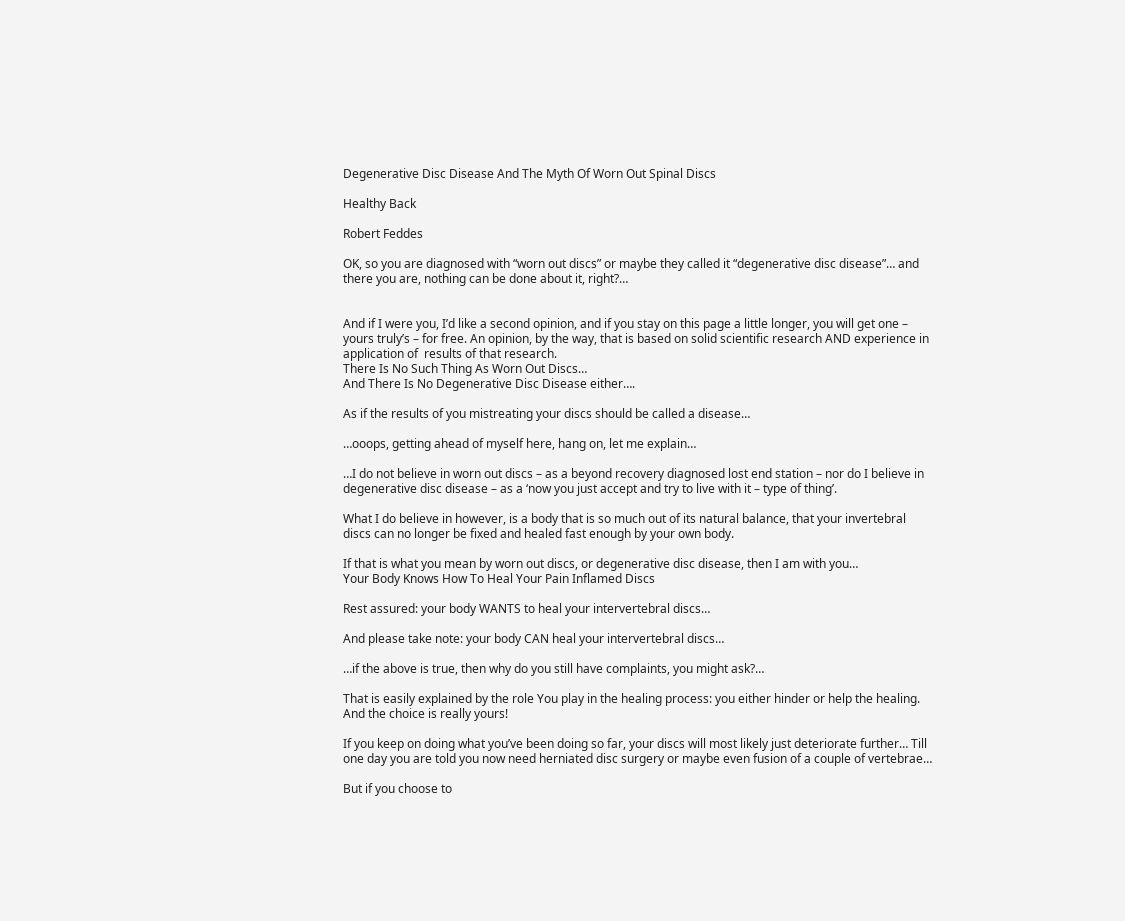Degenerative Disc Disease And The Myth Of Worn Out Spinal Discs

Healthy Back

Robert Feddes

OK, so you are diagnosed with “worn out discs” or maybe they called it “degenerative disc disease”… and there you are, nothing can be done about it, right?…


And if I were you, I’d like a second opinion, and if you stay on this page a little longer, you will get one – yours truly’s – for free. An opinion, by the way, that is based on solid scientific research AND experience in application of  results of that research.
There Is No Such Thing As Worn Out Discs…
And There Is No Degenerative Disc Disease either….

As if the results of you mistreating your discs should be called a disease…

…ooops, getting ahead of myself here, hang on, let me explain…

…I do not believe in worn out discs – as a beyond recovery diagnosed lost end station – nor do I believe in degenerative disc disease – as a ‘now you just accept and try to live with it – type of thing’.

What I do believe in however, is a body that is so much out of its natural balance, that your invertebral discs can no longer be fixed and healed fast enough by your own body.

If that is what you mean by worn out discs, or degenerative disc disease, then I am with you…
Your Body Knows How To Heal Your Pain Inflamed Discs

Rest assured: your body WANTS to heal your intervertebral discs…

And please take note: your body CAN heal your intervertebral discs…

…if the above is true, then why do you still have complaints, you might ask?…

That is easily explained by the role You play in the healing process: you either hinder or help the healing. And the choice is really yours!

If you keep on doing what you’ve been doing so far, your discs will most likely just deteriorate further… Till one day you are told you now need herniated disc surgery or maybe even fusion of a couple of vertebrae…

But if you choose to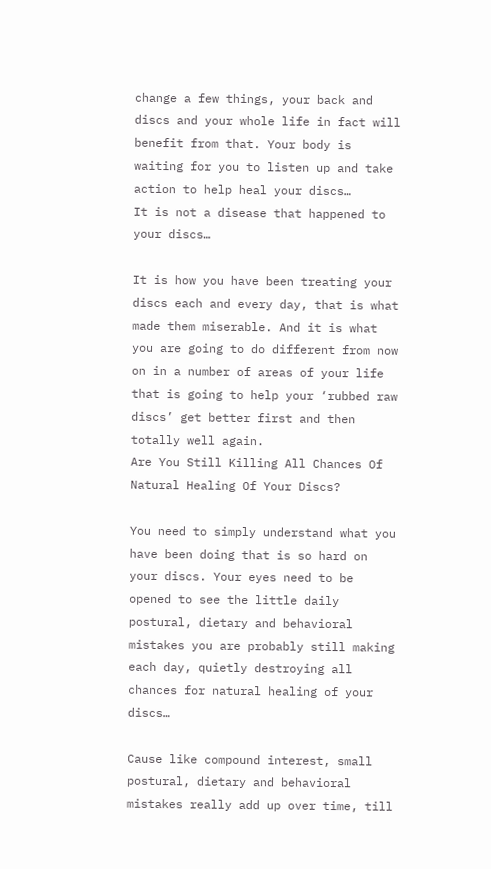change a few things, your back and discs and your whole life in fact will benefit from that. Your body is waiting for you to listen up and take action to help heal your discs…
It is not a disease that happened to your discs…

It is how you have been treating your discs each and every day, that is what made them miserable. And it is what you are going to do different from now on in a number of areas of your life that is going to help your ‘rubbed raw discs’ get better first and then totally well again.
Are You Still Killing All Chances Of Natural Healing Of Your Discs?

You need to simply understand what you have been doing that is so hard on your discs. Your eyes need to be opened to see the little daily postural, dietary and behavioral mistakes you are probably still making each day, quietly destroying all chances for natural healing of your discs…

Cause like compound interest, small postural, dietary and behavioral mistakes really add up over time, till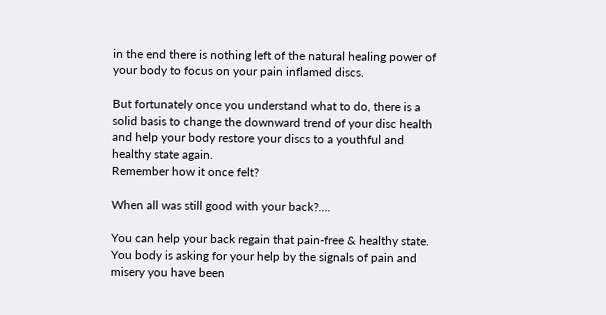in the end there is nothing left of the natural healing power of your body to focus on your pain inflamed discs.

But fortunately once you understand what to do, there is a solid basis to change the downward trend of your disc health and help your body restore your discs to a youthful and healthy state again.
Remember how it once felt?

When all was still good with your back?….

You can help your back regain that pain-free & healthy state. You body is asking for your help by the signals of pain and misery you have been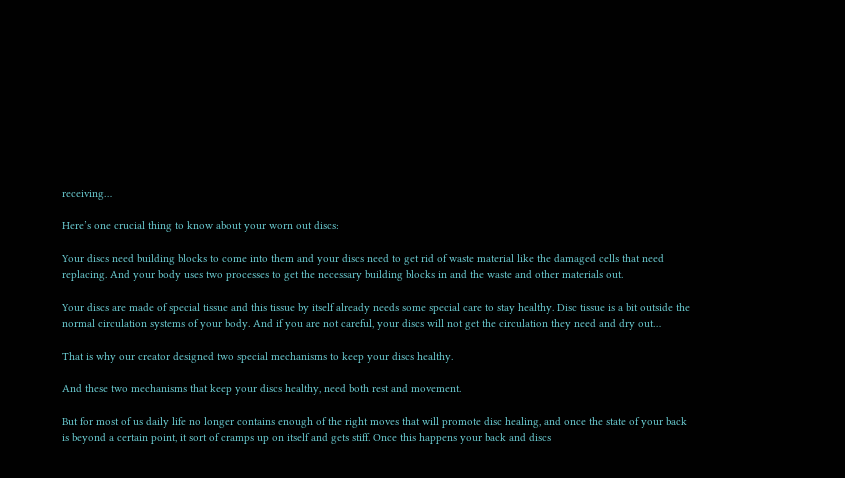receiving…

Here’s one crucial thing to know about your worn out discs:

Your discs need building blocks to come into them and your discs need to get rid of waste material like the damaged cells that need replacing. And your body uses two processes to get the necessary building blocks in and the waste and other materials out.

Your discs are made of special tissue and this tissue by itself already needs some special care to stay healthy. Disc tissue is a bit outside the normal circulation systems of your body. And if you are not careful, your discs will not get the circulation they need and dry out…

That is why our creator designed two special mechanisms to keep your discs healthy.

And these two mechanisms that keep your discs healthy, need both rest and movement.

But for most of us daily life no longer contains enough of the right moves that will promote disc healing, and once the state of your back is beyond a certain point, it sort of cramps up on itself and gets stiff. Once this happens your back and discs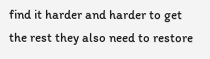find it harder and harder to get the rest they also need to restore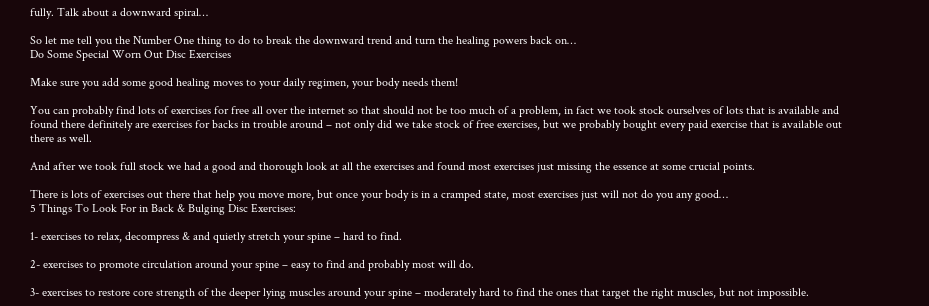fully. Talk about a downward spiral…

So let me tell you the Number One thing to do to break the downward trend and turn the healing powers back on…
Do Some Special Worn Out Disc Exercises

Make sure you add some good healing moves to your daily regimen, your body needs them!

You can probably find lots of exercises for free all over the internet so that should not be too much of a problem, in fact we took stock ourselves of lots that is available and found there definitely are exercises for backs in trouble around – not only did we take stock of free exercises, but we probably bought every paid exercise that is available out there as well.

And after we took full stock we had a good and thorough look at all the exercises and found most exercises just missing the essence at some crucial points.

There is lots of exercises out there that help you move more, but once your body is in a cramped state, most exercises just will not do you any good…
5 Things To Look For in Back & Bulging Disc Exercises:

1- exercises to relax, decompress & and quietly stretch your spine – hard to find.

2- exercises to promote circulation around your spine – easy to find and probably most will do.

3- exercises to restore core strength of the deeper lying muscles around your spine – moderately hard to find the ones that target the right muscles, but not impossible.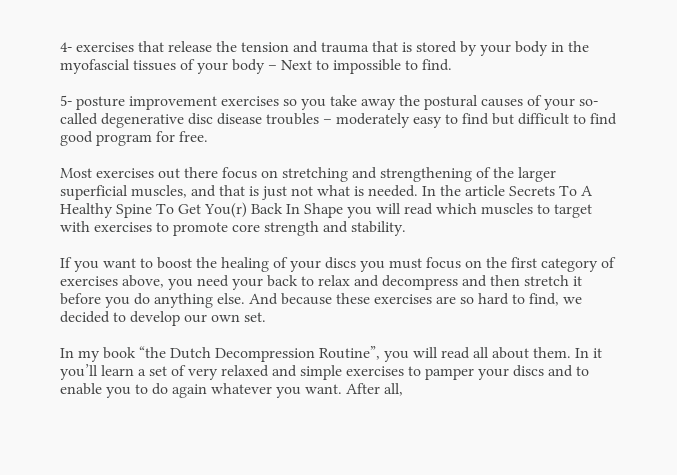4- exercises that release the tension and trauma that is stored by your body in the myofascial tissues of your body – Next to impossible to find.

5- posture improvement exercises so you take away the postural causes of your so-called degenerative disc disease troubles – moderately easy to find but difficult to find good program for free.

Most exercises out there focus on stretching and strengthening of the larger superficial muscles, and that is just not what is needed. In the article Secrets To A Healthy Spine To Get You(r) Back In Shape you will read which muscles to target with exercises to promote core strength and stability.

If you want to boost the healing of your discs you must focus on the first category of exercises above, you need your back to relax and decompress and then stretch it before you do anything else. And because these exercises are so hard to find, we decided to develop our own set.

In my book “the Dutch Decompression Routine”, you will read all about them. In it you’ll learn a set of very relaxed and simple exercises to pamper your discs and to enable you to do again whatever you want. After all,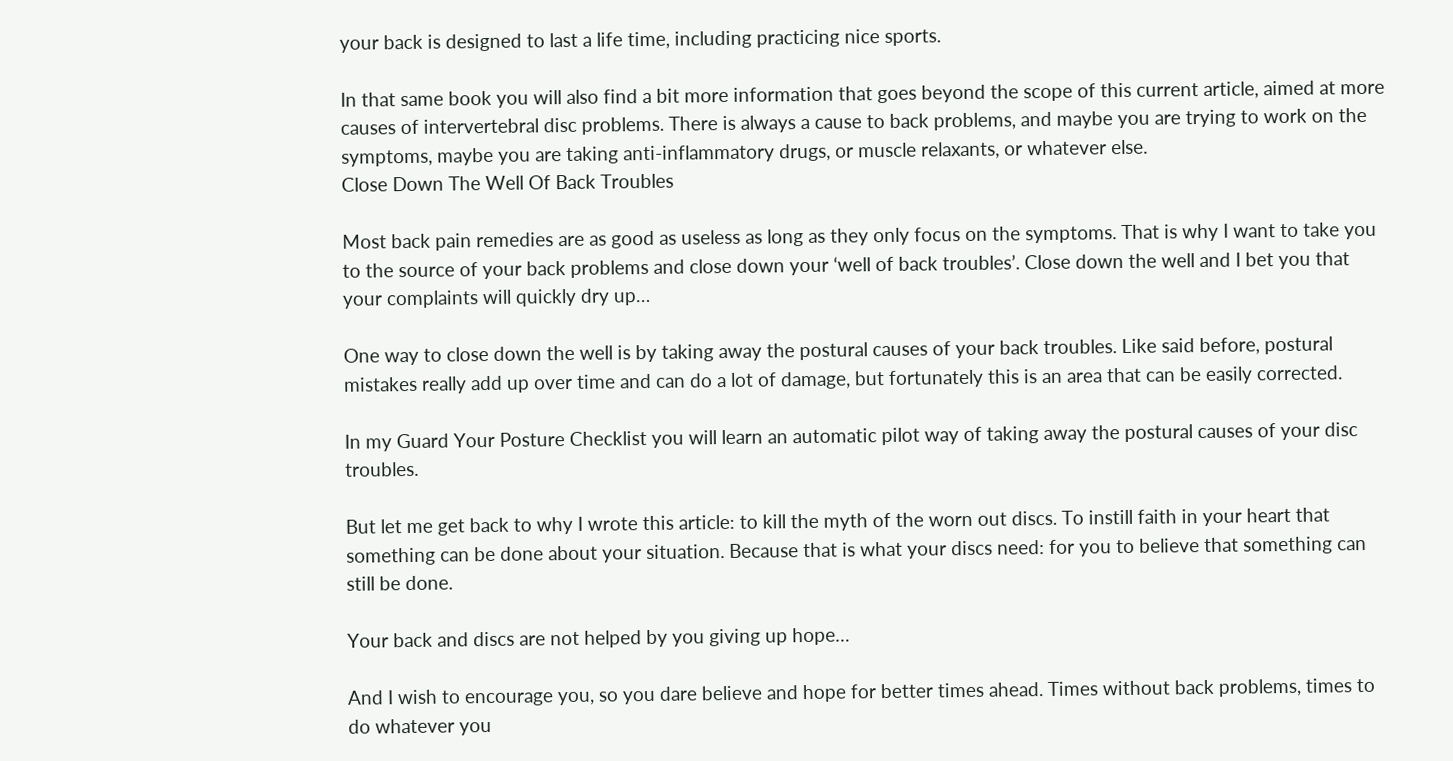your back is designed to last a life time, including practicing nice sports.

In that same book you will also find a bit more information that goes beyond the scope of this current article, aimed at more causes of intervertebral disc problems. There is always a cause to back problems, and maybe you are trying to work on the symptoms, maybe you are taking anti-inflammatory drugs, or muscle relaxants, or whatever else.
Close Down The Well Of Back Troubles

Most back pain remedies are as good as useless as long as they only focus on the symptoms. That is why I want to take you to the source of your back problems and close down your ‘well of back troubles’. Close down the well and I bet you that your complaints will quickly dry up…

One way to close down the well is by taking away the postural causes of your back troubles. Like said before, postural mistakes really add up over time and can do a lot of damage, but fortunately this is an area that can be easily corrected.

In my Guard Your Posture Checklist you will learn an automatic pilot way of taking away the postural causes of your disc troubles.

But let me get back to why I wrote this article: to kill the myth of the worn out discs. To instill faith in your heart that something can be done about your situation. Because that is what your discs need: for you to believe that something can still be done.

Your back and discs are not helped by you giving up hope…

And I wish to encourage you, so you dare believe and hope for better times ahead. Times without back problems, times to do whatever you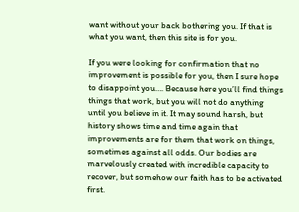want without your back bothering you. If that is what you want, then this site is for you.

If you were looking for confirmation that no improvement is possible for you, then I sure hope to disappoint you…. Because here you’ll find things things that work, but you will not do anything until you believe in it. It may sound harsh, but history shows time and time again that improvements are for them that work on things, sometimes against all odds. Our bodies are marvelously created with incredible capacity to recover, but somehow our faith has to be activated first.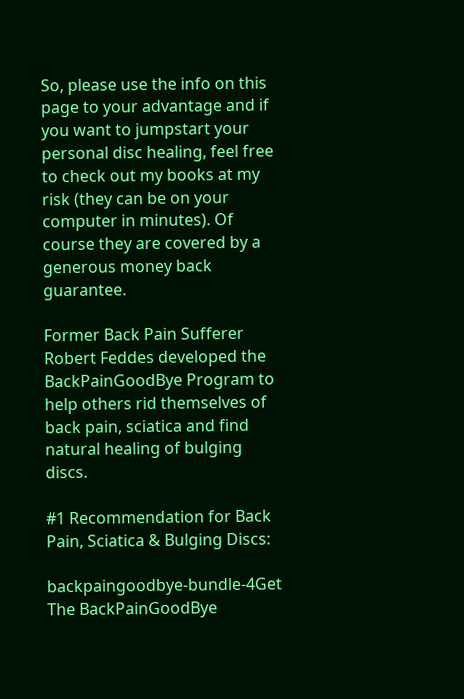So, please use the info on this page to your advantage and if you want to jumpstart your personal disc healing, feel free to check out my books at my risk (they can be on your computer in minutes). Of course they are covered by a generous money back guarantee.

Former Back Pain Sufferer Robert Feddes developed the BackPainGoodBye Program to help others rid themselves of back pain, sciatica and find natural healing of bulging discs.

#1 Recommendation for Back Pain, Sciatica & Bulging Discs:

backpaingoodbye-bundle-4Get The BackPainGoodBye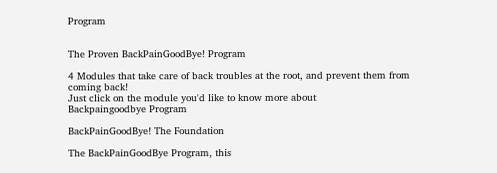Program


The Proven BackPainGoodBye! Program

4 Modules that take care of back troubles at the root, and prevent them from coming back!
Just click on the module you'd like to know more about
Backpaingoodbye Program

BackPainGoodBye! The Foundation

The BackPainGoodBye Program, this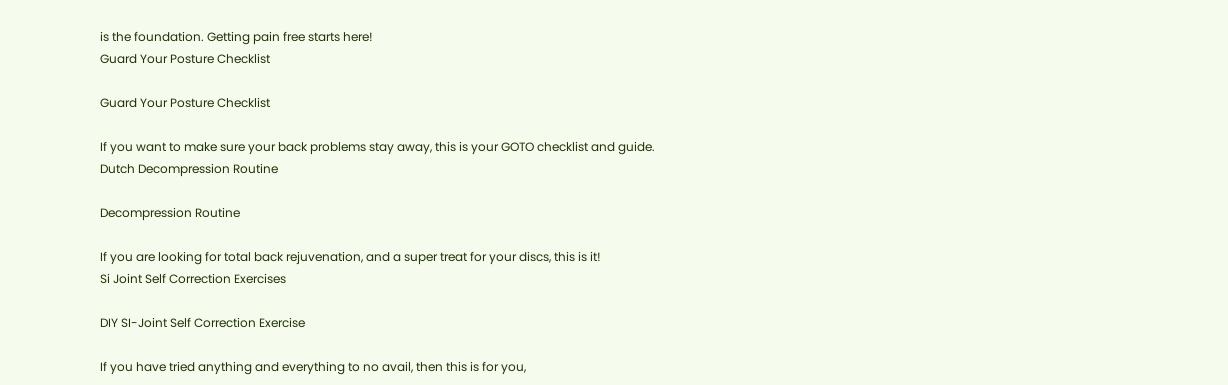is the foundation. Getting pain free starts here!
Guard Your Posture Checklist

Guard Your Posture Checklist

If you want to make sure your back problems stay away, this is your GOTO checklist and guide.
Dutch Decompression Routine

Decompression Routine

If you are looking for total back rejuvenation, and a super treat for your discs, this is it!
Si Joint Self Correction Exercises

DIY SI-Joint Self Correction Exercise

If you have tried anything and everything to no avail, then this is for you,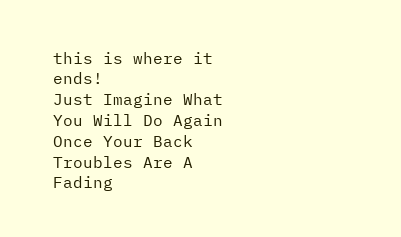this is where it ends!
Just Imagine What You Will Do Again Once Your Back Troubles Are A Fading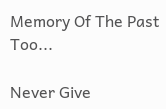Memory Of The Past Too...

Never Give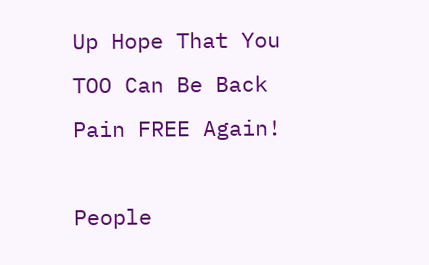Up Hope That You TOO Can Be Back Pain FREE Again!

People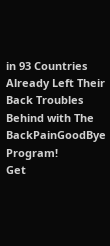in 93 Countries Already Left Their Back Troubles Behind with The BackPainGoodBye Program!
Get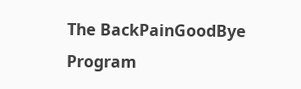The BackPainGoodBye Program